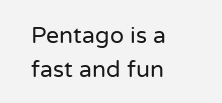Pentago is a fast and fun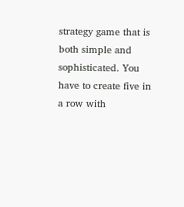strategy game that is both simple and sophisticated. You have to create five in a row with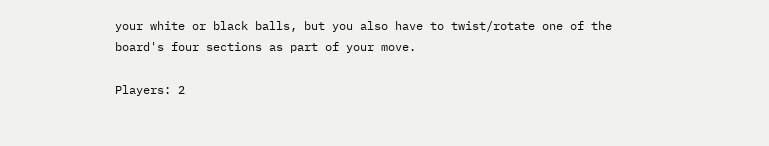your white or black balls, but you also have to twist/rotate one of the board's four sections as part of your move.

Players: 2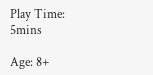Play Time: 5mins

Age: 8+